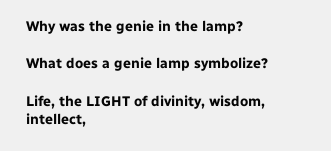Why was the genie in the lamp?

What does a genie lamp symbolize?

Life, the LIGHT of divinity, wisdom, intellect,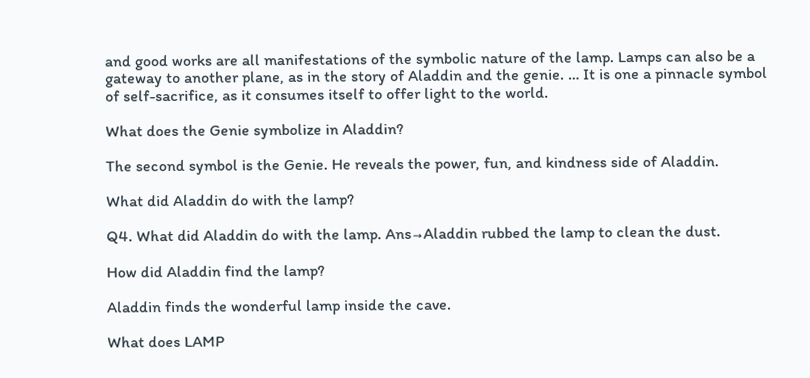and good works are all manifestations of the symbolic nature of the lamp. Lamps can also be a gateway to another plane, as in the story of Aladdin and the genie. … It is one a pinnacle symbol of self-sacrifice, as it consumes itself to offer light to the world.

What does the Genie symbolize in Aladdin?

The second symbol is the Genie. He reveals the power, fun, and kindness side of Aladdin.

What did Aladdin do with the lamp?

Q4. What did Aladdin do with the lamp. Ans→Aladdin rubbed the lamp to clean the dust.

How did Aladdin find the lamp?

Aladdin finds the wonderful lamp inside the cave.

What does LAMP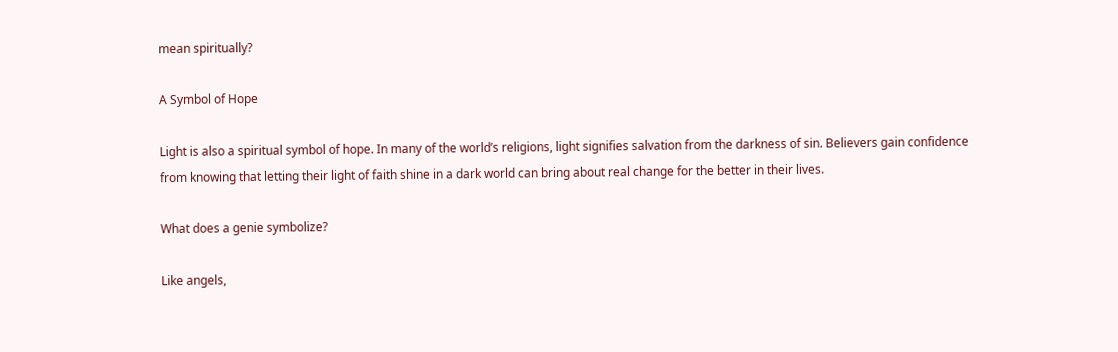mean spiritually?

A Symbol of Hope

Light is also a spiritual symbol of hope. In many of the world’s religions, light signifies salvation from the darkness of sin. Believers gain confidence from knowing that letting their light of faith shine in a dark world can bring about real change for the better in their lives.

What does a genie symbolize?

Like angels,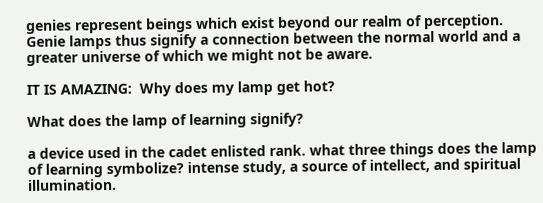genies represent beings which exist beyond our realm of perception. Genie lamps thus signify a connection between the normal world and a greater universe of which we might not be aware.

IT IS AMAZING:  Why does my lamp get hot?

What does the lamp of learning signify?

a device used in the cadet enlisted rank. what three things does the lamp of learning symbolize? intense study, a source of intellect, and spiritual illumination.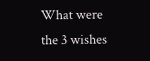What were the 3 wishes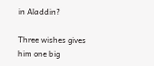in Aladdin?

Three wishes gives him one big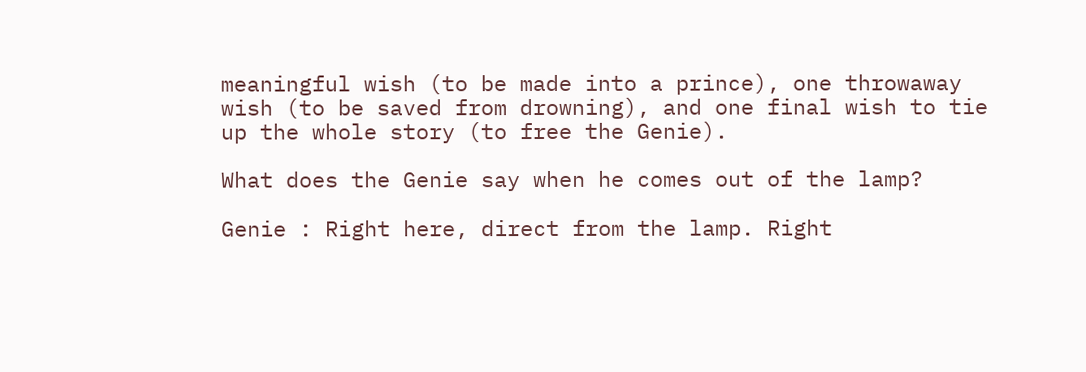meaningful wish (to be made into a prince), one throwaway wish (to be saved from drowning), and one final wish to tie up the whole story (to free the Genie).

What does the Genie say when he comes out of the lamp?

Genie : Right here, direct from the lamp. Right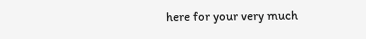here for your very much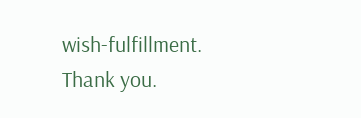wish-fulfillment. Thank you.